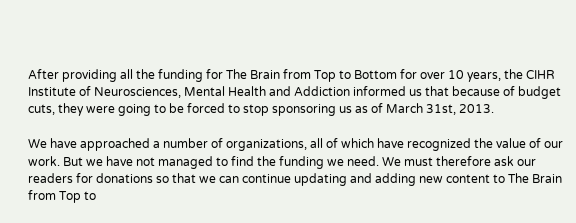After providing all the funding for The Brain from Top to Bottom for over 10 years, the CIHR Institute of Neurosciences, Mental Health and Addiction informed us that because of budget cuts, they were going to be forced to stop sponsoring us as of March 31st, 2013.

We have approached a number of organizations, all of which have recognized the value of our work. But we have not managed to find the funding we need. We must therefore ask our readers for donations so that we can continue updating and adding new content to The Brain from Top to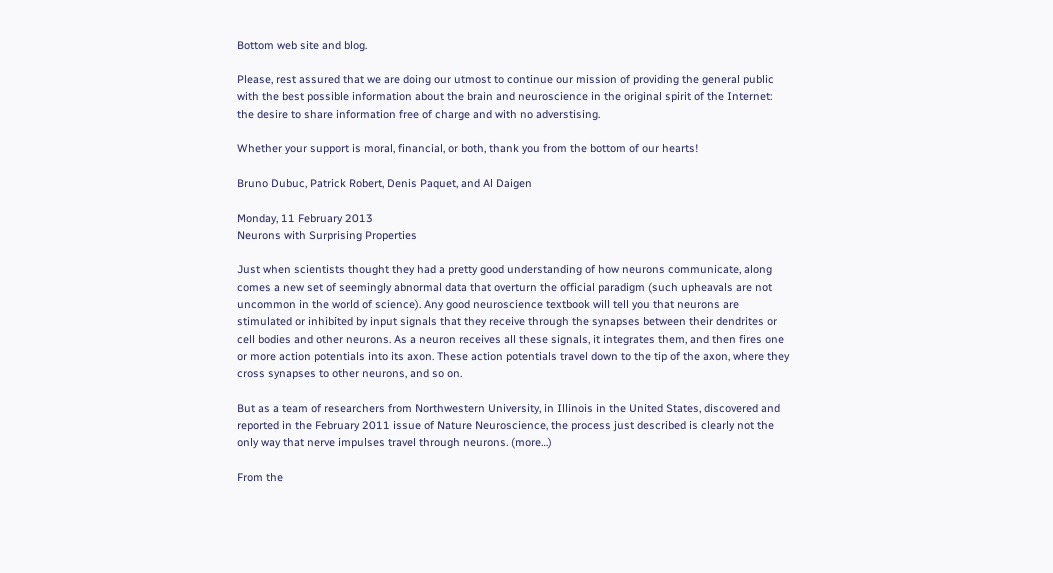Bottom web site and blog.

Please, rest assured that we are doing our utmost to continue our mission of providing the general public with the best possible information about the brain and neuroscience in the original spirit of the Internet: the desire to share information free of charge and with no adverstising.

Whether your support is moral, financial, or both, thank you from the bottom of our hearts!

Bruno Dubuc, Patrick Robert, Denis Paquet, and Al Daigen

Monday, 11 February 2013
Neurons with Surprising Properties

Just when scientists thought they had a pretty good understanding of how neurons communicate, along comes a new set of seemingly abnormal data that overturn the official paradigm (such upheavals are not uncommon in the world of science). Any good neuroscience textbook will tell you that neurons are stimulated or inhibited by input signals that they receive through the synapses between their dendrites or cell bodies and other neurons. As a neuron receives all these signals, it integrates them, and then fires one or more action potentials into its axon. These action potentials travel down to the tip of the axon, where they cross synapses to other neurons, and so on.

But as a team of researchers from Northwestern University, in Illinois in the United States, discovered and reported in the February 2011 issue of Nature Neuroscience, the process just described is clearly not the only way that nerve impulses travel through neurons. (more…)

From the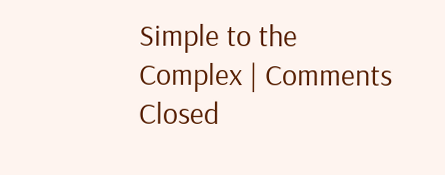Simple to the Complex | Comments Closed